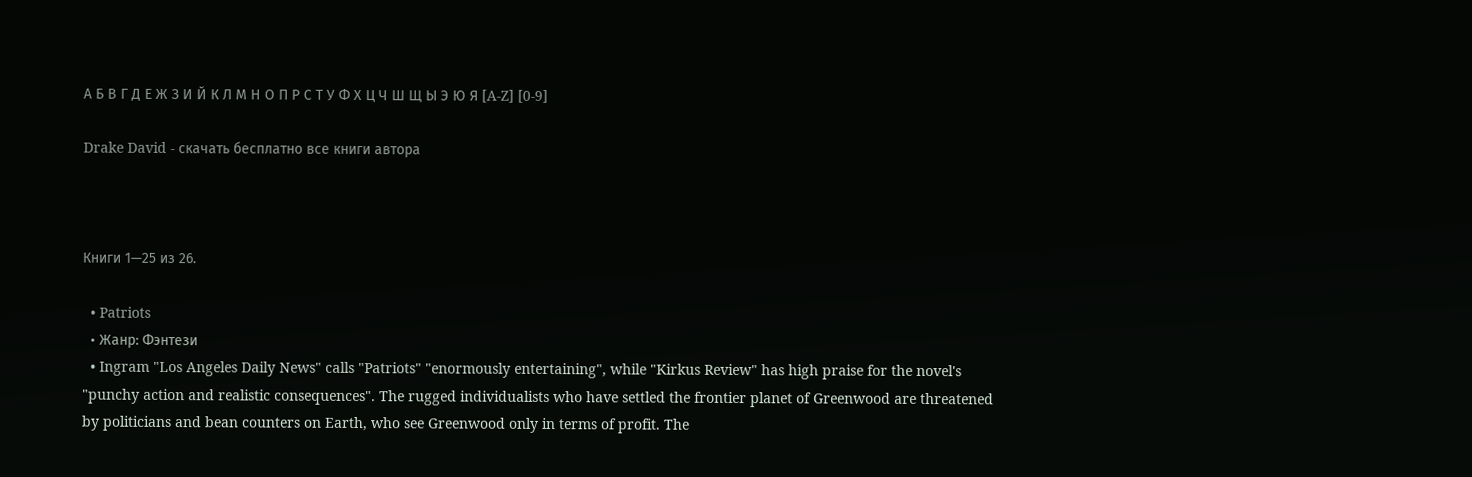А Б В Г Д Е Ж З И Й К Л М Н О П Р С Т У Ф Х Ц Ч Ш Щ Ы Э Ю Я [A-Z] [0-9]

Drake David - скачать бесплатно все книги автора



Книги 1—25 из 26.

  • Patriots
  • Жанр: Фэнтези
  • Ingram "Los Angeles Daily News" calls "Patriots" "enormously entertaining", while "Kirkus Review" has high praise for the novel's "punchy action and realistic consequences". The rugged individualists who have settled the frontier planet of Greenwood are threatened by politicians and bean counters on Earth, who see Greenwood only in terms of profit. The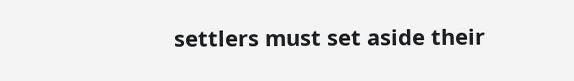settlers must set aside their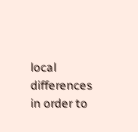local differences in order to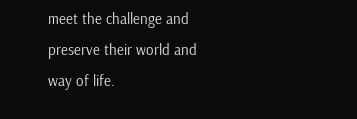meet the challenge and preserve their world and way of life.